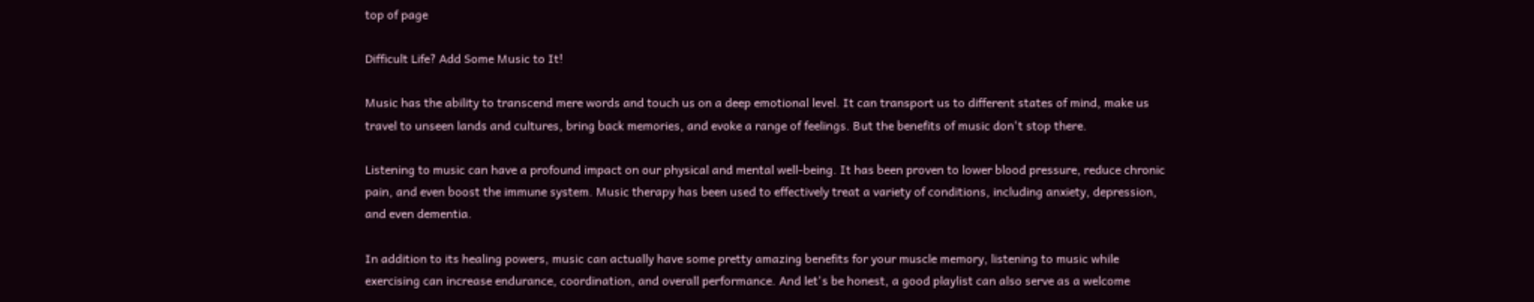top of page

Difficult Life? Add Some Music to It!

Music has the ability to transcend mere words and touch us on a deep emotional level. It can transport us to different states of mind, make us travel to unseen lands and cultures, bring back memories, and evoke a range of feelings. But the benefits of music don't stop there.

Listening to music can have a profound impact on our physical and mental well-being. It has been proven to lower blood pressure, reduce chronic pain, and even boost the immune system. Music therapy has been used to effectively treat a variety of conditions, including anxiety, depression, and even dementia.

In addition to its healing powers, music can actually have some pretty amazing benefits for your muscle memory, listening to music while exercising can increase endurance, coordination, and overall performance. And let's be honest, a good playlist can also serve as a welcome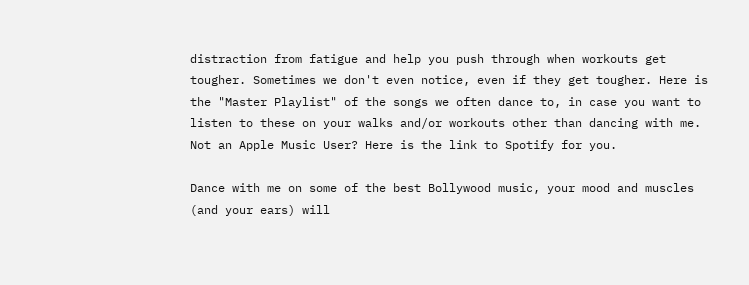distraction from fatigue and help you push through when workouts get tougher. Sometimes we don't even notice, even if they get tougher. Here is the "Master Playlist" of the songs we often dance to, in case you want to listen to these on your walks and/or workouts other than dancing with me. Not an Apple Music User? Here is the link to Spotify for you.

Dance with me on some of the best Bollywood music, your mood and muscles (and your ears) will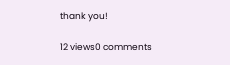thank you!

12 views0 comments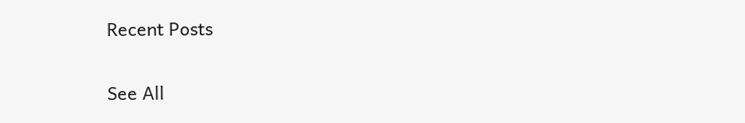Recent Posts

See All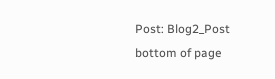Post: Blog2_Post
bottom of page